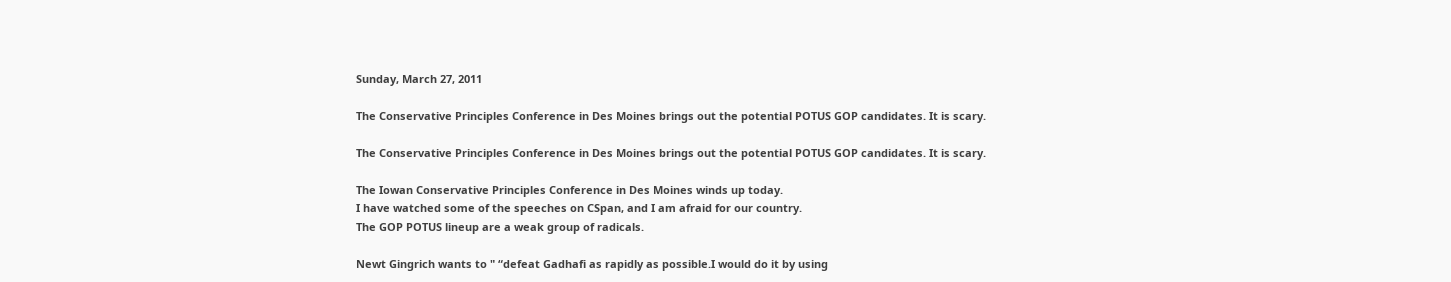Sunday, March 27, 2011

The Conservative Principles Conference in Des Moines brings out the potential POTUS GOP candidates. It is scary.

The Conservative Principles Conference in Des Moines brings out the potential POTUS GOP candidates. It is scary.

The Iowan Conservative Principles Conference in Des Moines winds up today.
I have watched some of the speeches on CSpan, and I am afraid for our country.
The GOP POTUS lineup are a weak group of radicals.

Newt Gingrich wants to " “defeat Gadhafi as rapidly as possible.I would do it by using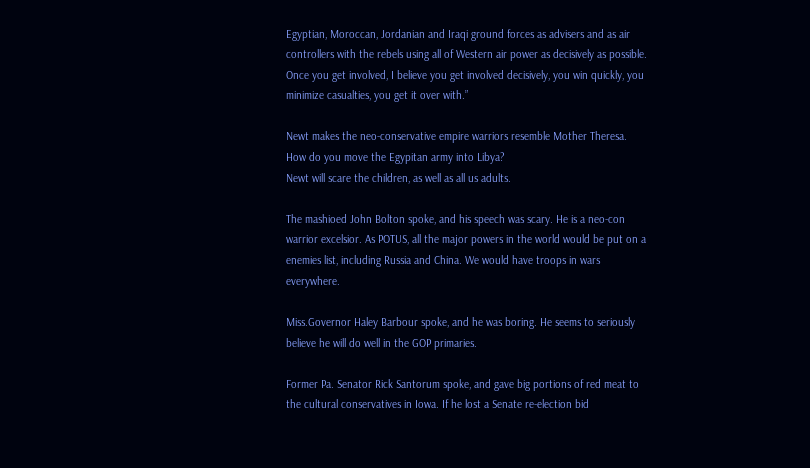Egyptian, Moroccan, Jordanian and Iraqi ground forces as advisers and as air controllers with the rebels using all of Western air power as decisively as possible. Once you get involved, I believe you get involved decisively, you win quickly, you minimize casualties, you get it over with.”

Newt makes the neo-conservative empire warriors resemble Mother Theresa.
How do you move the Egypitan army into Libya?
Newt will scare the children, as well as all us adults.

The mashioed John Bolton spoke, and his speech was scary. He is a neo-con warrior excelsior. As POTUS, all the major powers in the world would be put on a enemies list, including Russia and China. We would have troops in wars everywhere.

Miss.Governor Haley Barbour spoke, and he was boring. He seems to seriously believe he will do well in the GOP primaries.

Former Pa. Senator Rick Santorum spoke, and gave big portions of red meat to the cultural conservatives in Iowa. If he lost a Senate re-election bid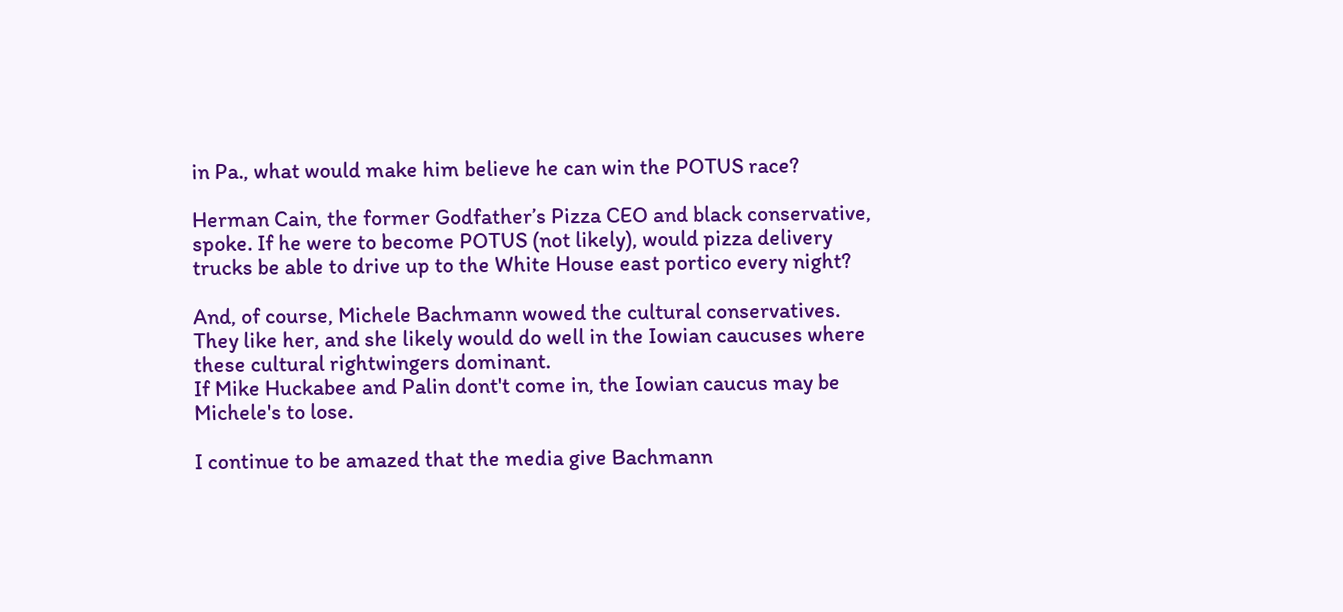in Pa., what would make him believe he can win the POTUS race?

Herman Cain, the former Godfather’s Pizza CEO and black conservative, spoke. If he were to become POTUS (not likely), would pizza delivery trucks be able to drive up to the White House east portico every night?

And, of course, Michele Bachmann wowed the cultural conservatives. They like her, and she likely would do well in the Iowian caucuses where these cultural rightwingers dominant.
If Mike Huckabee and Palin dont't come in, the Iowian caucus may be Michele's to lose.

I continue to be amazed that the media give Bachmann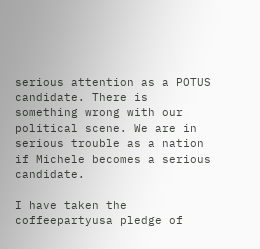serious attention as a POTUS candidate. There is something wrong with our political scene. We are in serious trouble as a nation if Michele becomes a serious candidate.

I have taken the coffeepartyusa pledge of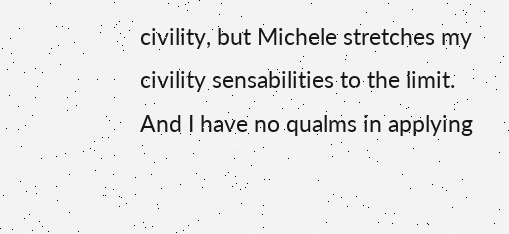civility, but Michele stretches my civility sensabilities to the limit. And I have no qualms in applying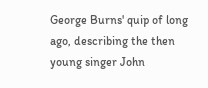George Burns' quip of long ago, describing the then young singer John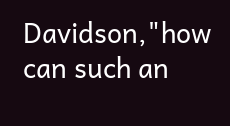Davidson,"how can such an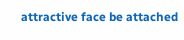attractive face be attached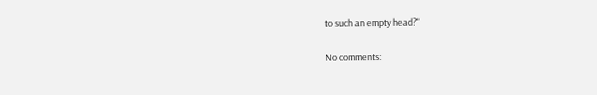to such an empty head?"

No comments: